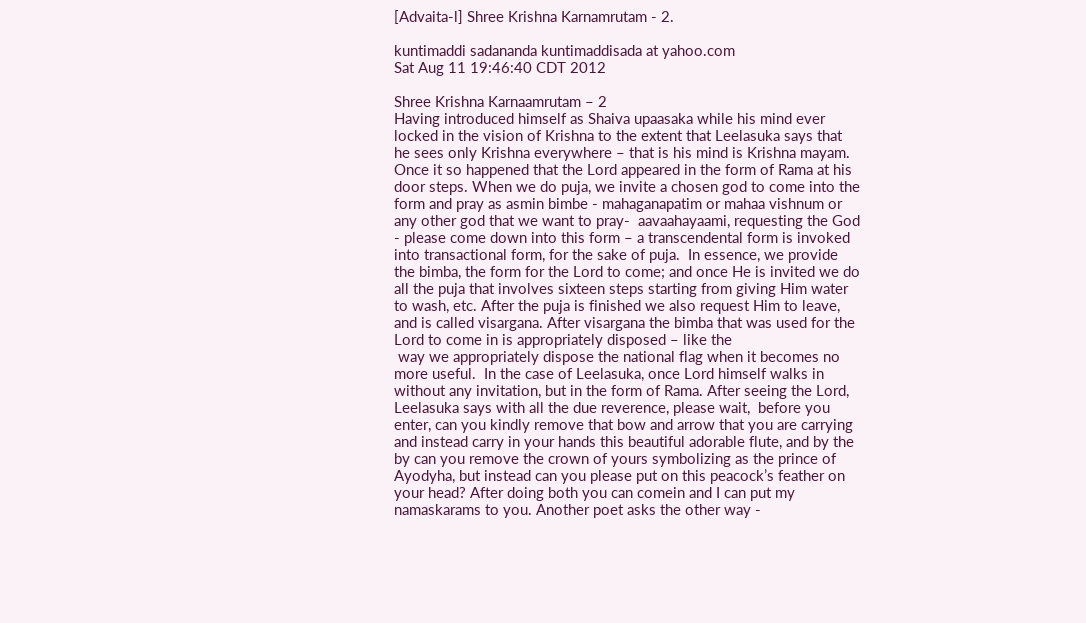[Advaita-l] Shree Krishna Karnamrutam - 2.

kuntimaddi sadananda kuntimaddisada at yahoo.com
Sat Aug 11 19:46:40 CDT 2012

Shree Krishna Karnaamrutam – 2
Having introduced himself as Shaiva upaasaka while his mind ever locked in the vision of Krishna to the extent that Leelasuka says that he sees only Krishna everywhere – that is his mind is Krishna mayam. Once it so happened that the Lord appeared in the form of Rama at his door steps. When we do puja, we invite a chosen god to come into the form and pray as asmin bimbe - mahaganapatim or mahaa vishnum or any other god that we want to pray-  aavaahayaami, requesting the God - please come down into this form – a transcendental form is invoked into transactional form, for the sake of puja.  In essence, we provide the bimba, the form for the Lord to come; and once He is invited we do all the puja that involves sixteen steps starting from giving Him water to wash, etc. After the puja is finished we also request Him to leave, and is called visargana. After visargana the bimba that was used for the Lord to come in is appropriately disposed – like the
 way we appropriately dispose the national flag when it becomes no more useful.  In the case of Leelasuka, once Lord himself walks in without any invitation, but in the form of Rama. After seeing the Lord, Leelasuka says with all the due reverence, please wait,  before you enter, can you kindly remove that bow and arrow that you are carrying and instead carry in your hands this beautiful adorable flute, and by the by can you remove the crown of yours symbolizing as the prince of Ayodyha, but instead can you please put on this peacock’s feather on your head? After doing both you can comein and I can put my namaskarams to you. Another poet asks the other way -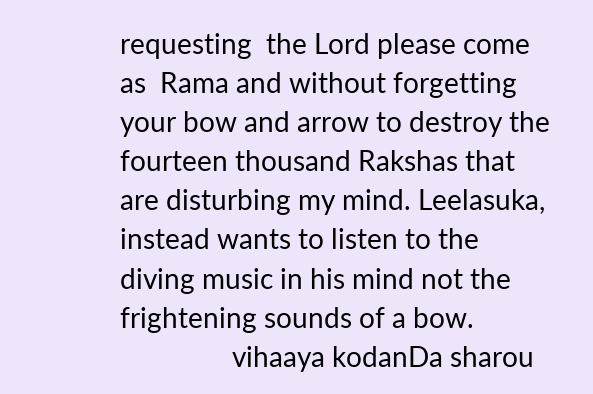requesting  the Lord please come as  Rama and without forgetting your bow and arrow to destroy the fourteen thousand Rakshas that are disturbing my mind. Leelasuka, instead wants to listen to the diving music in his mind not the frightening sounds of a bow.
                vihaaya kodanDa sharou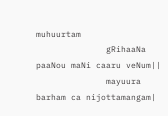muhuurtam
              gRihaaNa paaNou maNi caaru veNum||
              mayuura barham ca nijottamangam|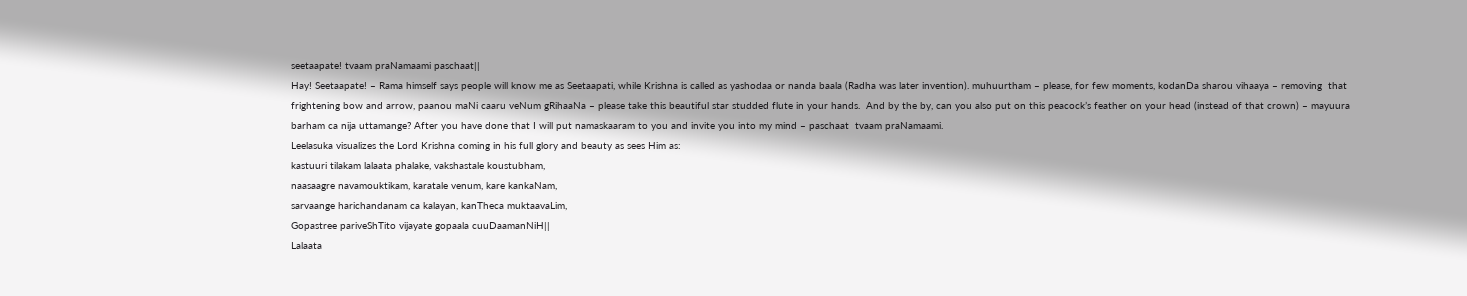seetaapate! tvaam praNamaami paschaat||
Hay! Seetaapate! – Rama himself says people will know me as Seetaapati, while Krishna is called as yashodaa or nanda baala (Radha was later invention). muhuurtham – please, for few moments, kodanDa sharou vihaaya – removing  that frightening bow and arrow, paanou maNi caaru veNum gRihaaNa – please take this beautiful star studded flute in your hands.  And by the by, can you also put on this peacock’s feather on your head (instead of that crown) – mayuura barham ca nija uttamange? After you have done that I will put namaskaaram to you and invite you into my mind – paschaat  tvaam praNamaami.
Leelasuka visualizes the Lord Krishna coming in his full glory and beauty as sees Him as:
kastuuri tilakam lalaata phalake, vakshastale koustubham,
naasaagre navamouktikam, karatale venum, kare kankaNam,
sarvaange harichandanam ca kalayan, kanTheca muktaavaLim,
Gopastree pariveShTito vijayate gopaala cuuDaamanNiH||
Lalaata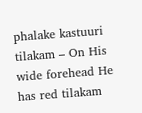phalake kastuuri tilakam – On His wide forehead He has red tilakam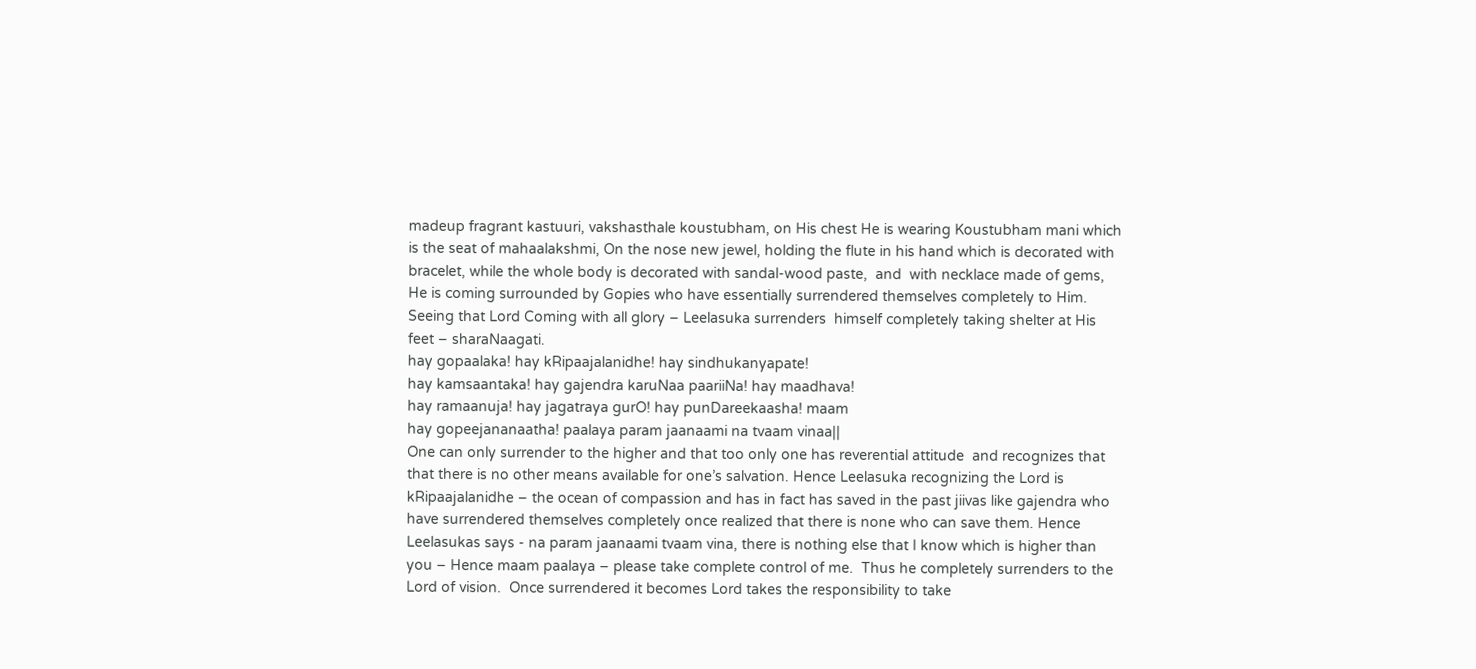madeup fragrant kastuuri, vakshasthale koustubham, on His chest He is wearing Koustubham mani which is the seat of mahaalakshmi, On the nose new jewel, holding the flute in his hand which is decorated with bracelet, while the whole body is decorated with sandal-wood paste,  and  with necklace made of gems, He is coming surrounded by Gopies who have essentially surrendered themselves completely to Him. Seeing that Lord Coming with all glory – Leelasuka surrenders  himself completely taking shelter at His feet – sharaNaagati.
hay gopaalaka! hay kRipaajalanidhe! hay sindhukanyapate!
hay kamsaantaka! hay gajendra karuNaa paariiNa! hay maadhava!
hay ramaanuja! hay jagatraya gurO! hay punDareekaasha! maam
hay gopeejananaatha! paalaya param jaanaami na tvaam vinaa||
One can only surrender to the higher and that too only one has reverential attitude  and recognizes that that there is no other means available for one’s salvation. Hence Leelasuka recognizing the Lord is kRipaajalanidhe – the ocean of compassion and has in fact has saved in the past jiivas like gajendra who have surrendered themselves completely once realized that there is none who can save them. Hence Leelasukas says - na param jaanaami tvaam vina, there is nothing else that I know which is higher than you – Hence maam paalaya – please take complete control of me.  Thus he completely surrenders to the Lord of vision.  Once surrendered it becomes Lord takes the responsibility to take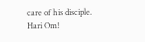care of his disciple.
Hari Om!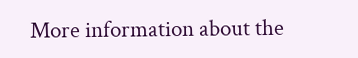More information about the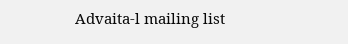Advaita-l mailing list